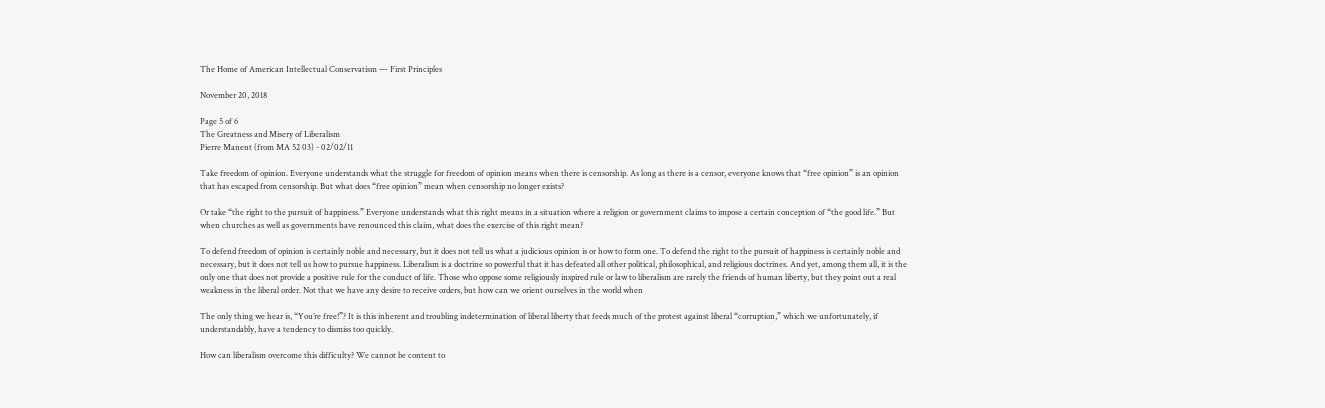The Home of American Intellectual Conservatism — First Principles

November 20, 2018

Page 5 of 6
The Greatness and Misery of Liberalism
Pierre Manent (from MA 52 03) - 02/02/11

Take freedom of opinion. Everyone understands what the struggle for freedom of opinion means when there is censorship. As long as there is a censor, everyone knows that “free opinion” is an opinion that has escaped from censorship. But what does “free opinion” mean when censorship no longer exists?

Or take “the right to the pursuit of happiness.” Everyone understands what this right means in a situation where a religion or government claims to impose a certain conception of “the good life.” But when churches as well as governments have renounced this claim, what does the exercise of this right mean?

To defend freedom of opinion is certainly noble and necessary, but it does not tell us what a judicious opinion is or how to form one. To defend the right to the pursuit of happiness is certainly noble and necessary, but it does not tell us how to pursue happiness. Liberalism is a doctrine so powerful that it has defeated all other political, philosophical, and religious doctrines. And yet, among them all, it is the only one that does not provide a positive rule for the conduct of life. Those who oppose some religiously inspired rule or law to liberalism are rarely the friends of human liberty, but they point out a real weakness in the liberal order. Not that we have any desire to receive orders, but how can we orient ourselves in the world when

The only thing we hear is, “You’re free!”? It is this inherent and troubling indetermination of liberal liberty that feeds much of the protest against liberal “corruption,” which we unfortunately, if understandably, have a tendency to dismiss too quickly.

How can liberalism overcome this difficulty? We cannot be content to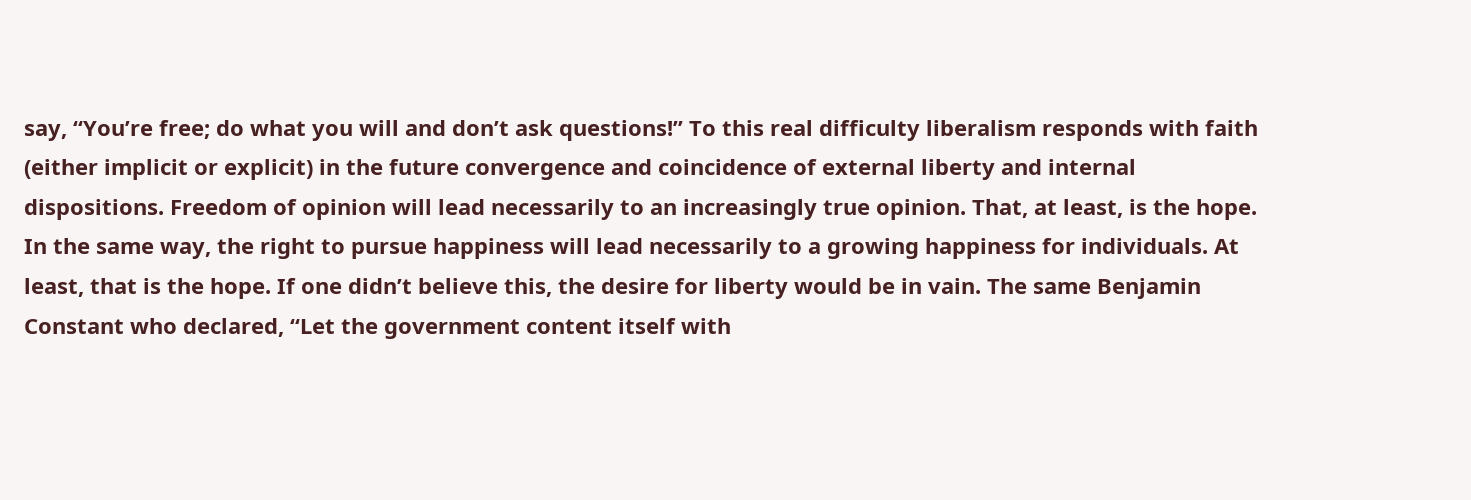say, “You’re free; do what you will and don’t ask questions!” To this real difficulty liberalism responds with faith (either implicit or explicit) in the future convergence and coincidence of external liberty and internal dispositions. Freedom of opinion will lead necessarily to an increasingly true opinion. That, at least, is the hope. In the same way, the right to pursue happiness will lead necessarily to a growing happiness for individuals. At least, that is the hope. If one didn’t believe this, the desire for liberty would be in vain. The same Benjamin Constant who declared, “Let the government content itself with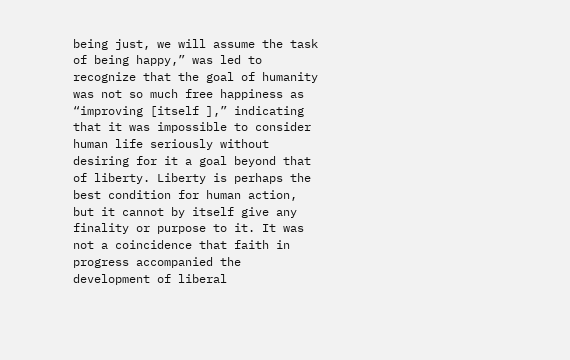being just, we will assume the task of being happy,” was led to recognize that the goal of humanity was not so much free happiness as “improving [itself ],” indicating that it was impossible to consider human life seriously without desiring for it a goal beyond that of liberty. Liberty is perhaps the best condition for human action, but it cannot by itself give any finality or purpose to it. It was not a coincidence that faith in progress accompanied the development of liberal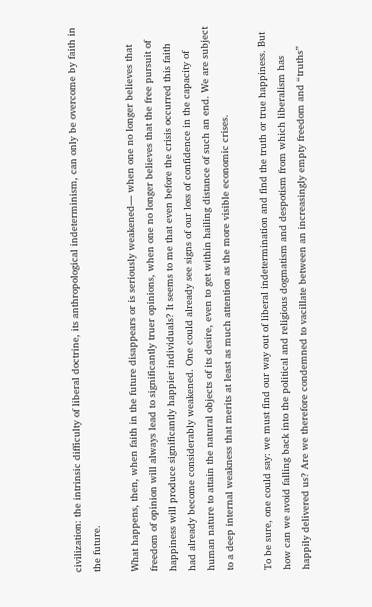civilization: the intrinsic difficulty of liberal doctrine, its anthropological indeterminism, can only be overcome by faith in the future.

What happens, then, when faith in the future disappears or is seriously weakened— when one no longer believes that freedom of opinion will always lead to significantly truer opinions, when one no longer believes that the free pursuit of happiness will produce significantly happier individuals? It seems to me that even before the crisis occurred this faith had already become considerably weakened. One could already see signs of our loss of confidence in the capacity of human nature to attain the natural objects of its desire, even to get within hailing distance of such an end. We are subject to a deep internal weakness that merits at least as much attention as the more visible economic crises.

To be sure, one could say: we must find our way out of liberal indetermination and find the truth or true happiness. But how can we avoid falling back into the political and religious dogmatism and despotism from which liberalism has happily delivered us? Are we therefore condemned to vacillate between an increasingly empty freedom and “truths”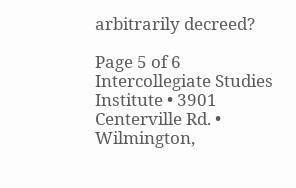arbitrarily decreed?

Page 5 of 6
Intercollegiate Studies Institute • 3901 Centerville Rd. • Wilmington,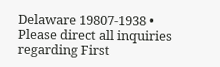Delaware 19807-1938 •
Please direct all inquiries regarding First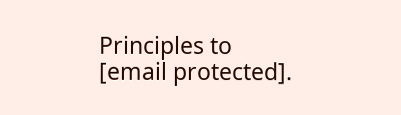Principles to [email protected].